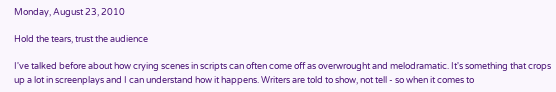Monday, August 23, 2010

Hold the tears, trust the audience

I've talked before about how crying scenes in scripts can often come off as overwrought and melodramatic. It's something that crops up a lot in screenplays and I can understand how it happens. Writers are told to show, not tell - so when it comes to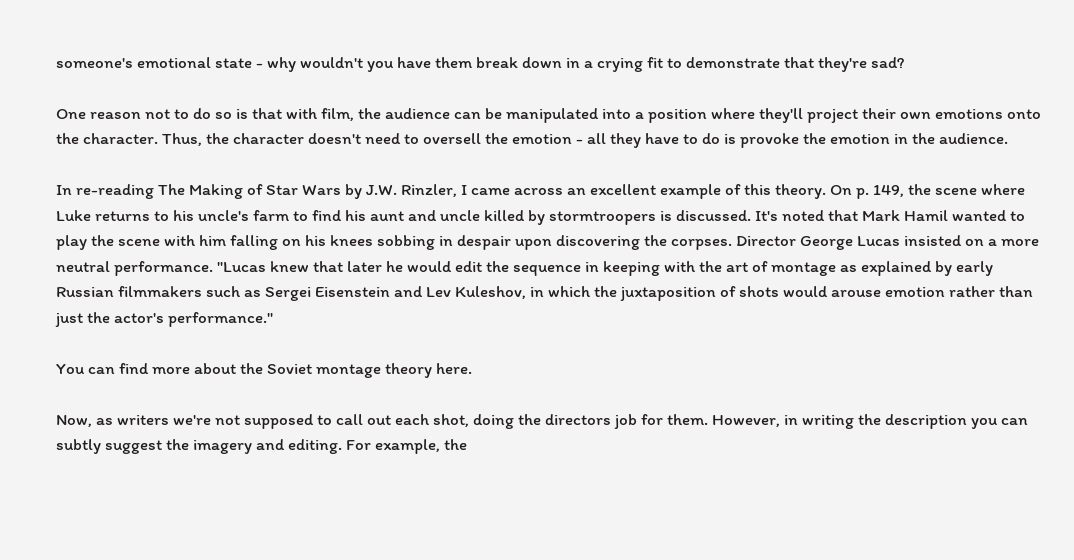someone's emotional state - why wouldn't you have them break down in a crying fit to demonstrate that they're sad?

One reason not to do so is that with film, the audience can be manipulated into a position where they'll project their own emotions onto the character. Thus, the character doesn't need to oversell the emotion - all they have to do is provoke the emotion in the audience.

In re-reading The Making of Star Wars by J.W. Rinzler, I came across an excellent example of this theory. On p. 149, the scene where Luke returns to his uncle's farm to find his aunt and uncle killed by stormtroopers is discussed. It's noted that Mark Hamil wanted to play the scene with him falling on his knees sobbing in despair upon discovering the corpses. Director George Lucas insisted on a more neutral performance. "Lucas knew that later he would edit the sequence in keeping with the art of montage as explained by early Russian filmmakers such as Sergei Eisenstein and Lev Kuleshov, in which the juxtaposition of shots would arouse emotion rather than just the actor's performance."

You can find more about the Soviet montage theory here.

Now, as writers we're not supposed to call out each shot, doing the directors job for them. However, in writing the description you can subtly suggest the imagery and editing. For example, the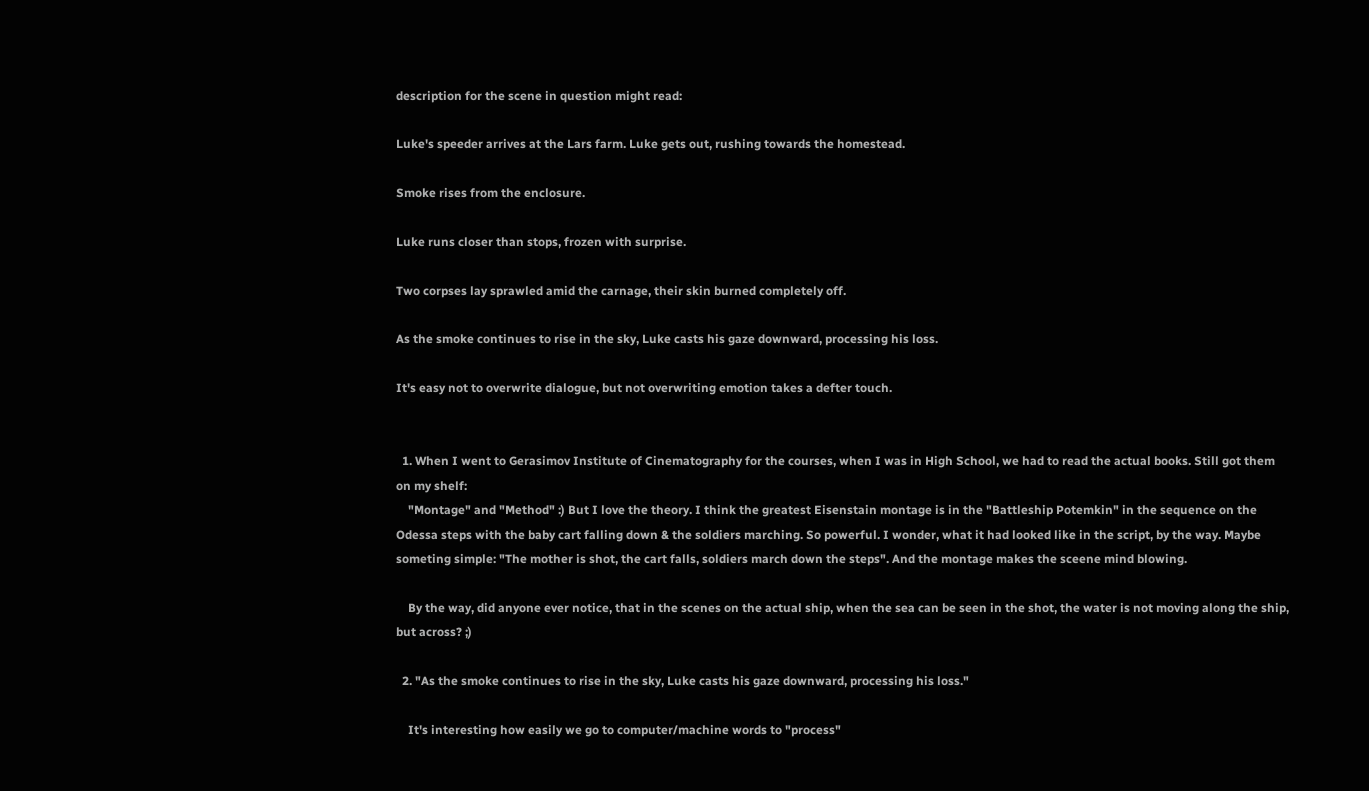description for the scene in question might read:

Luke's speeder arrives at the Lars farm. Luke gets out, rushing towards the homestead.

Smoke rises from the enclosure.

Luke runs closer than stops, frozen with surprise.

Two corpses lay sprawled amid the carnage, their skin burned completely off.

As the smoke continues to rise in the sky, Luke casts his gaze downward, processing his loss.

It's easy not to overwrite dialogue, but not overwriting emotion takes a defter touch.


  1. When I went to Gerasimov Institute of Cinematography for the courses, when I was in High School, we had to read the actual books. Still got them on my shelf:
    "Montage" and "Method" :) But I love the theory. I think the greatest Eisenstain montage is in the "Battleship Potemkin" in the sequence on the Odessa steps with the baby cart falling down & the soldiers marching. So powerful. I wonder, what it had looked like in the script, by the way. Maybe someting simple: "The mother is shot, the cart falls, soldiers march down the steps". And the montage makes the sceene mind blowing.

    By the way, did anyone ever notice, that in the scenes on the actual ship, when the sea can be seen in the shot, the water is not moving along the ship, but across? ;)

  2. "As the smoke continues to rise in the sky, Luke casts his gaze downward, processing his loss."

    It's interesting how easily we go to computer/machine words to "process"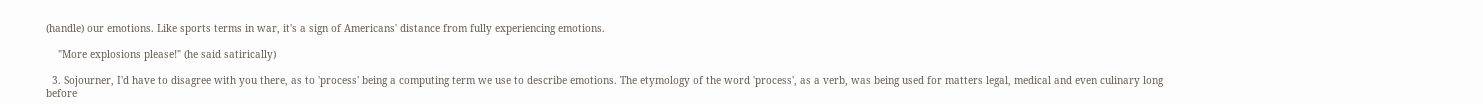(handle) our emotions. Like sports terms in war, it's a sign of Americans' distance from fully experiencing emotions.

    "More explosions please!" (he said satirically)

  3. Sojourner, I'd have to disagree with you there, as to 'process' being a computing term we use to describe emotions. The etymology of the word 'process', as a verb, was being used for matters legal, medical and even culinary long before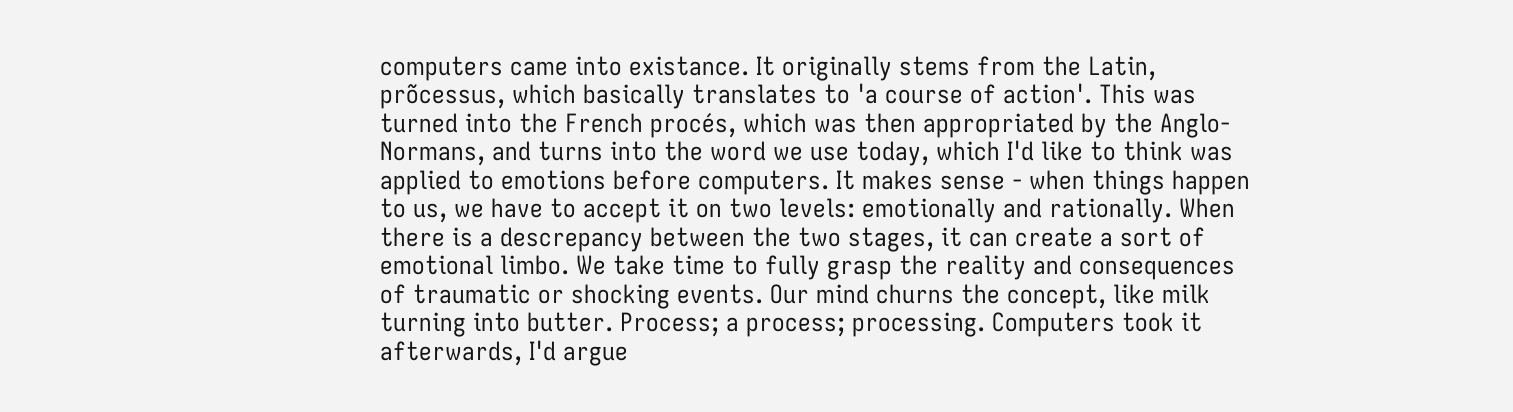computers came into existance. It originally stems from the Latin, prõcessus, which basically translates to 'a course of action'. This was turned into the French procés, which was then appropriated by the Anglo-Normans, and turns into the word we use today, which I'd like to think was applied to emotions before computers. It makes sense - when things happen to us, we have to accept it on two levels: emotionally and rationally. When there is a descrepancy between the two stages, it can create a sort of emotional limbo. We take time to fully grasp the reality and consequences of traumatic or shocking events. Our mind churns the concept, like milk turning into butter. Process; a process; processing. Computers took it afterwards, I'd argue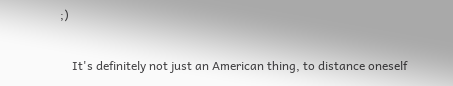;)

    It's definitely not just an American thing, to distance oneself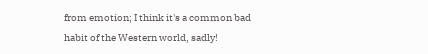from emotion; I think it's a common bad habit of the Western world, sadly!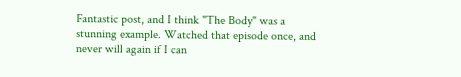Fantastic post, and I think "The Body" was a stunning example. Watched that episode once, and never will again if I can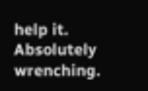help it. Absolutely wrenching.